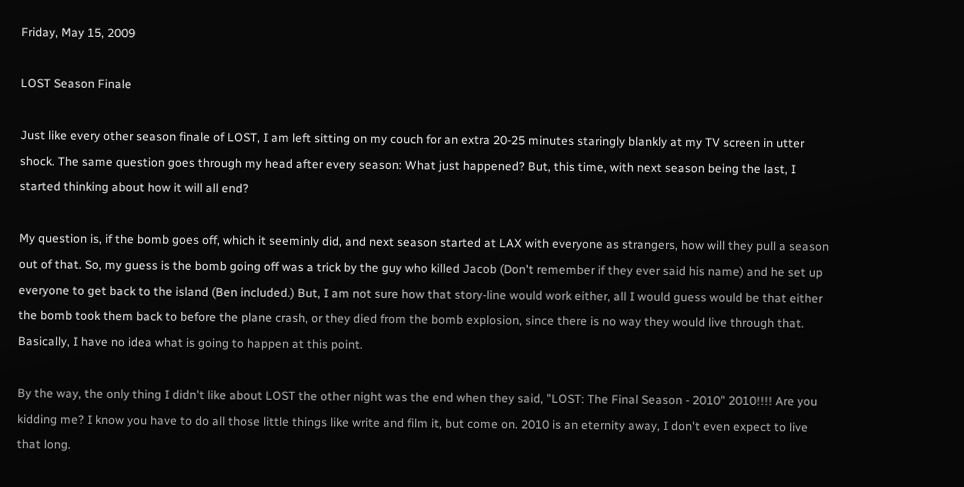Friday, May 15, 2009

LOST Season Finale

Just like every other season finale of LOST, I am left sitting on my couch for an extra 20-25 minutes staringly blankly at my TV screen in utter shock. The same question goes through my head after every season: What just happened? But, this time, with next season being the last, I started thinking about how it will all end?

My question is, if the bomb goes off, which it seeminly did, and next season started at LAX with everyone as strangers, how will they pull a season out of that. So, my guess is the bomb going off was a trick by the guy who killed Jacob (Don't remember if they ever said his name) and he set up everyone to get back to the island (Ben included.) But, I am not sure how that story-line would work either, all I would guess would be that either the bomb took them back to before the plane crash, or they died from the bomb explosion, since there is no way they would live through that. Basically, I have no idea what is going to happen at this point.

By the way, the only thing I didn't like about LOST the other night was the end when they said, "LOST: The Final Season - 2010" 2010!!!! Are you kidding me? I know you have to do all those little things like write and film it, but come on. 2010 is an eternity away, I don't even expect to live that long.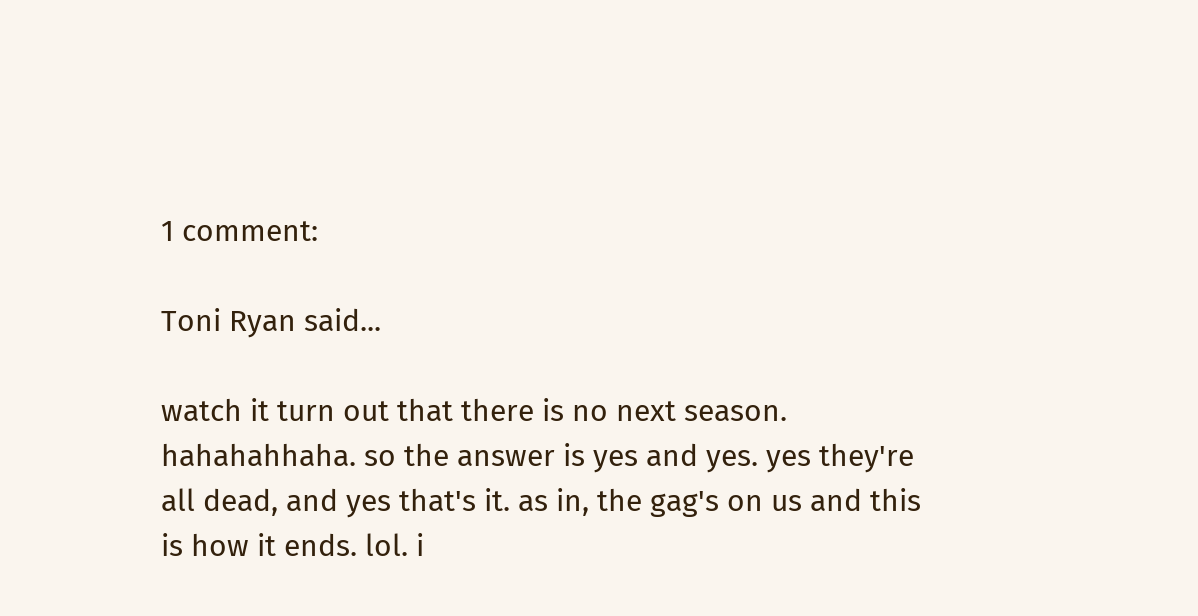1 comment:

Toni Ryan said...

watch it turn out that there is no next season. hahahahhaha. so the answer is yes and yes. yes they're all dead, and yes that's it. as in, the gag's on us and this is how it ends. lol. i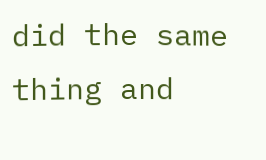did the same thing and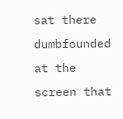sat there dumbfounded at the screen that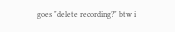goes "delete recording?" btw i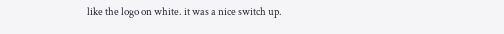like the logo on white. it was a nice switch up.